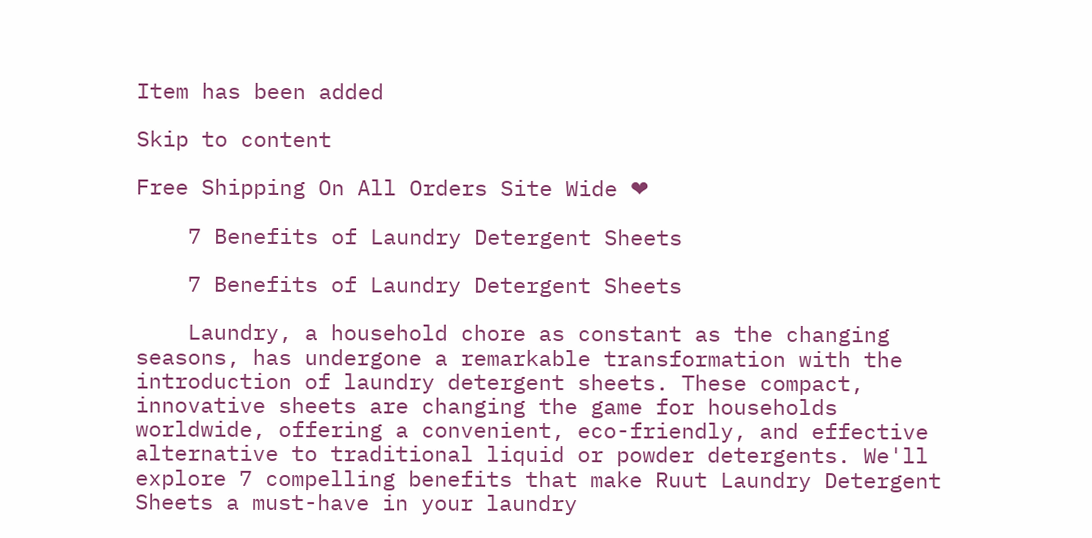Item has been added

Skip to content

Free Shipping On All Orders Site Wide ❤

    7 Benefits of Laundry Detergent Sheets

    7 Benefits of Laundry Detergent Sheets

    Laundry, a household chore as constant as the changing seasons, has undergone a remarkable transformation with the introduction of laundry detergent sheets. These compact, innovative sheets are changing the game for households worldwide, offering a convenient, eco-friendly, and effective alternative to traditional liquid or powder detergents. We'll explore 7 compelling benefits that make Ruut Laundry Detergent Sheets a must-have in your laundry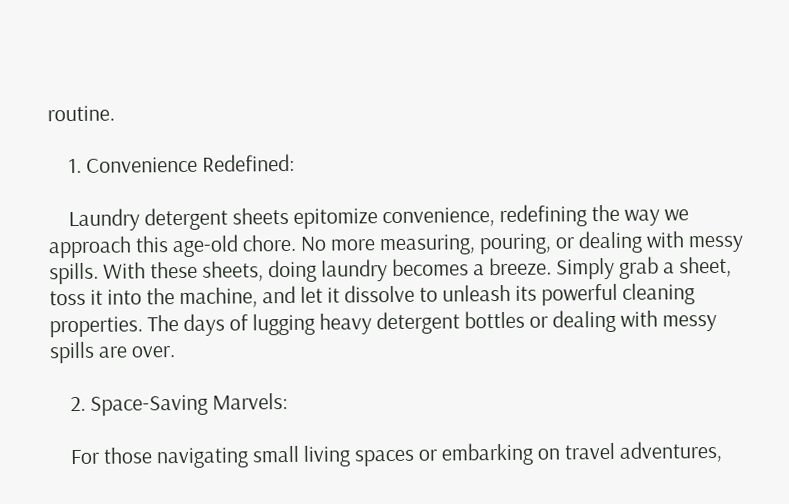routine.

    1. Convenience Redefined:

    Laundry detergent sheets epitomize convenience, redefining the way we approach this age-old chore. No more measuring, pouring, or dealing with messy spills. With these sheets, doing laundry becomes a breeze. Simply grab a sheet, toss it into the machine, and let it dissolve to unleash its powerful cleaning properties. The days of lugging heavy detergent bottles or dealing with messy spills are over.

    2. Space-Saving Marvels:

    For those navigating small living spaces or embarking on travel adventures,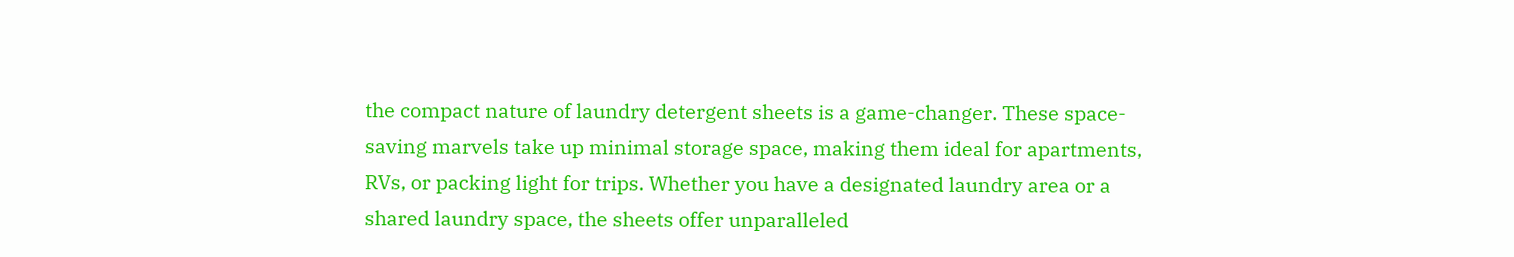the compact nature of laundry detergent sheets is a game-changer. These space-saving marvels take up minimal storage space, making them ideal for apartments, RVs, or packing light for trips. Whether you have a designated laundry area or a shared laundry space, the sheets offer unparalleled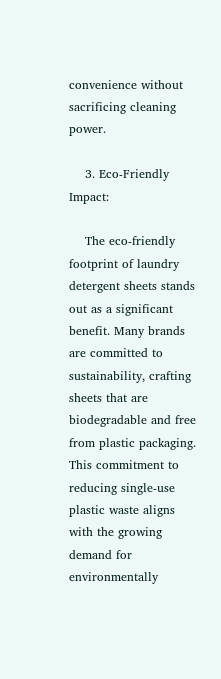convenience without sacrificing cleaning power.

    3. Eco-Friendly Impact:

    The eco-friendly footprint of laundry detergent sheets stands out as a significant benefit. Many brands are committed to sustainability, crafting sheets that are biodegradable and free from plastic packaging. This commitment to reducing single-use plastic waste aligns with the growing demand for environmentally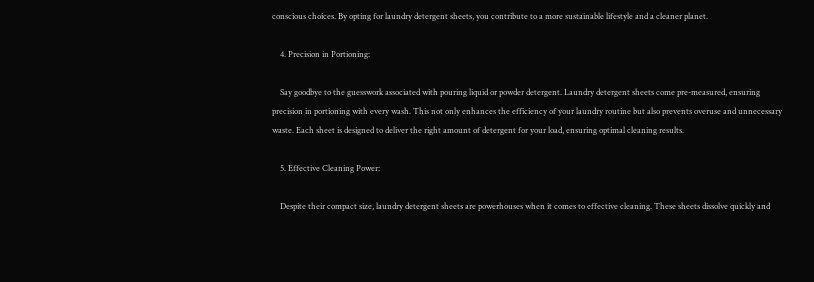conscious choices. By opting for laundry detergent sheets, you contribute to a more sustainable lifestyle and a cleaner planet.

    4. Precision in Portioning:

    Say goodbye to the guesswork associated with pouring liquid or powder detergent. Laundry detergent sheets come pre-measured, ensuring precision in portioning with every wash. This not only enhances the efficiency of your laundry routine but also prevents overuse and unnecessary waste. Each sheet is designed to deliver the right amount of detergent for your load, ensuring optimal cleaning results.

    5. Effective Cleaning Power:

    Despite their compact size, laundry detergent sheets are powerhouses when it comes to effective cleaning. These sheets dissolve quickly and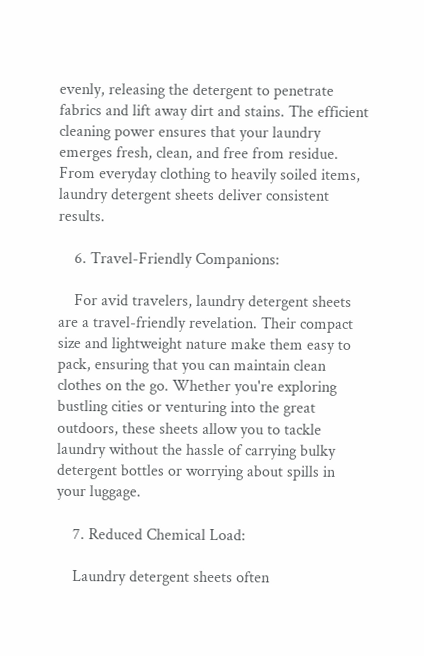evenly, releasing the detergent to penetrate fabrics and lift away dirt and stains. The efficient cleaning power ensures that your laundry emerges fresh, clean, and free from residue. From everyday clothing to heavily soiled items, laundry detergent sheets deliver consistent results.

    6. Travel-Friendly Companions:

    For avid travelers, laundry detergent sheets are a travel-friendly revelation. Their compact size and lightweight nature make them easy to pack, ensuring that you can maintain clean clothes on the go. Whether you're exploring bustling cities or venturing into the great outdoors, these sheets allow you to tackle laundry without the hassle of carrying bulky detergent bottles or worrying about spills in your luggage.

    7. Reduced Chemical Load:

    Laundry detergent sheets often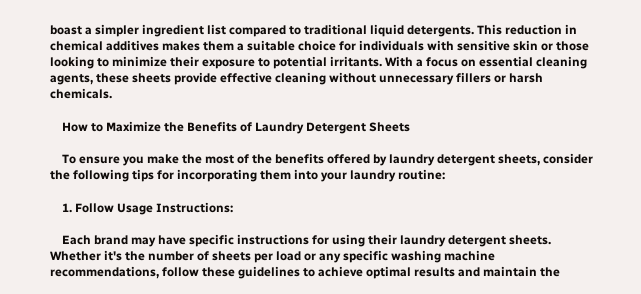boast a simpler ingredient list compared to traditional liquid detergents. This reduction in chemical additives makes them a suitable choice for individuals with sensitive skin or those looking to minimize their exposure to potential irritants. With a focus on essential cleaning agents, these sheets provide effective cleaning without unnecessary fillers or harsh chemicals.

    How to Maximize the Benefits of Laundry Detergent Sheets

    To ensure you make the most of the benefits offered by laundry detergent sheets, consider the following tips for incorporating them into your laundry routine:

    1. Follow Usage Instructions:

    Each brand may have specific instructions for using their laundry detergent sheets. Whether it's the number of sheets per load or any specific washing machine recommendations, follow these guidelines to achieve optimal results and maintain the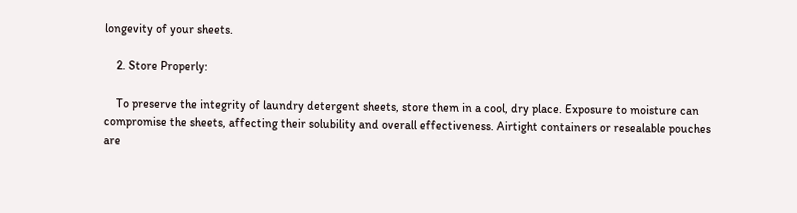longevity of your sheets.

    2. Store Properly:

    To preserve the integrity of laundry detergent sheets, store them in a cool, dry place. Exposure to moisture can compromise the sheets, affecting their solubility and overall effectiveness. Airtight containers or resealable pouches are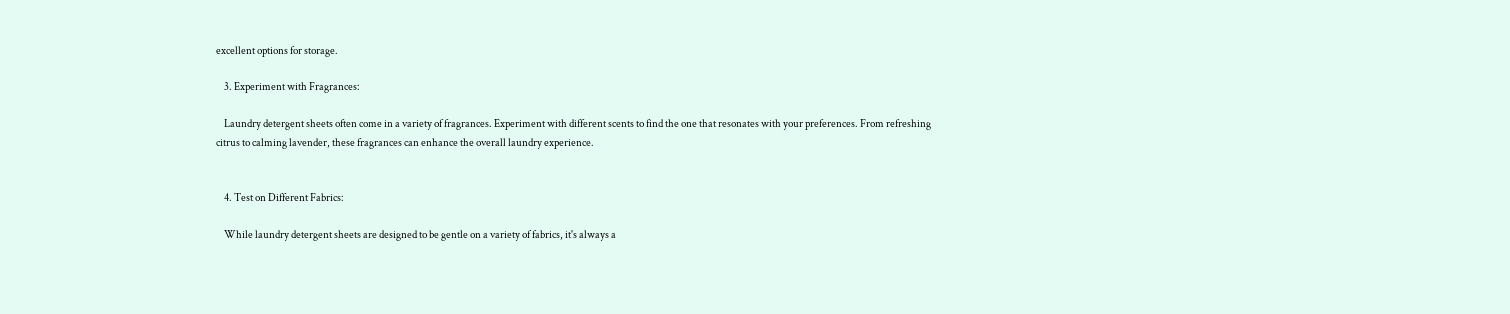excellent options for storage.

    3. Experiment with Fragrances:

    Laundry detergent sheets often come in a variety of fragrances. Experiment with different scents to find the one that resonates with your preferences. From refreshing citrus to calming lavender, these fragrances can enhance the overall laundry experience.


    4. Test on Different Fabrics:

    While laundry detergent sheets are designed to be gentle on a variety of fabrics, it's always a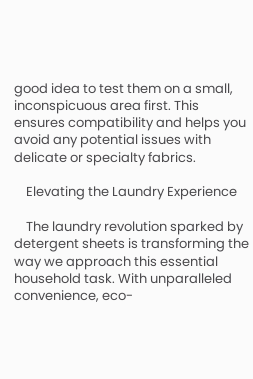good idea to test them on a small, inconspicuous area first. This ensures compatibility and helps you avoid any potential issues with delicate or specialty fabrics.

    Elevating the Laundry Experience

    The laundry revolution sparked by detergent sheets is transforming the way we approach this essential household task. With unparalleled convenience, eco-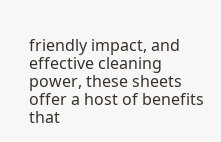friendly impact, and effective cleaning power, these sheets offer a host of benefits that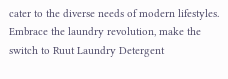cater to the diverse needs of modern lifestyles. Embrace the laundry revolution, make the switch to Ruut Laundry Detergent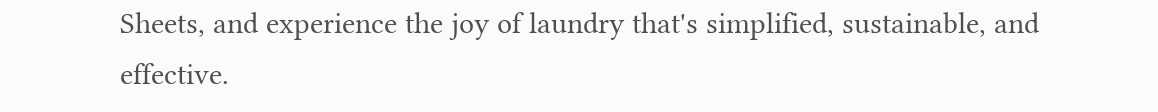Sheets, and experience the joy of laundry that's simplified, sustainable, and effective.